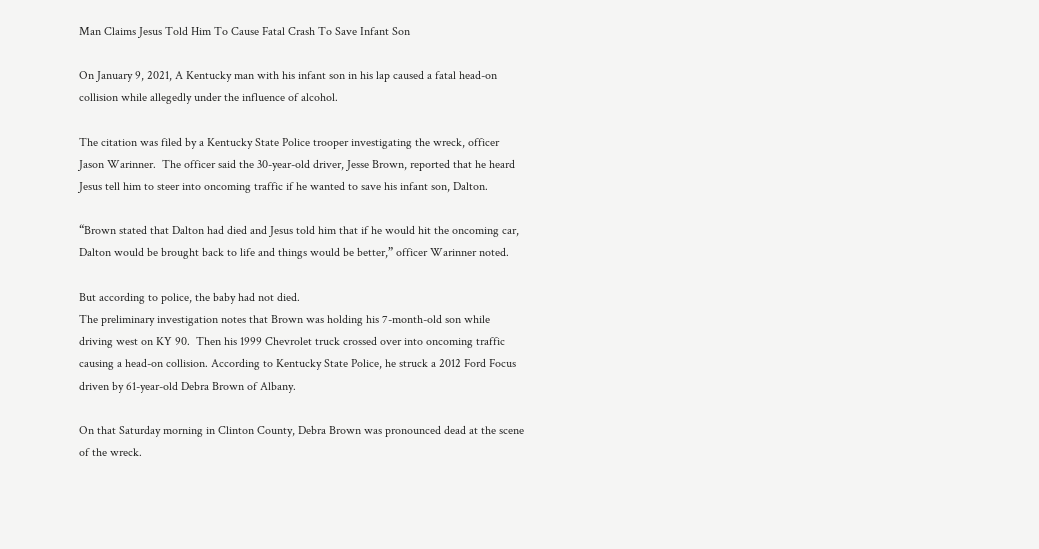Man Claims Jesus Told Him To Cause Fatal Crash To Save Infant Son

On January 9, 2021, A Kentucky man with his infant son in his lap caused a fatal head-on collision while allegedly under the influence of alcohol.

The citation was filed by a Kentucky State Police trooper investigating the wreck, officer Jason Warinner.  The officer said the 30-year-old driver, Jesse Brown, reported that he heard Jesus tell him to steer into oncoming traffic if he wanted to save his infant son, Dalton.

“Brown stated that Dalton had died and Jesus told him that if he would hit the oncoming car, Dalton would be brought back to life and things would be better,” officer Warinner noted.

But according to police, the baby had not died.
The preliminary investigation notes that Brown was holding his 7-month-old son while driving west on KY 90.  Then his 1999 Chevrolet truck crossed over into oncoming traffic causing a head-on collision. According to Kentucky State Police, he struck a 2012 Ford Focus driven by 61-year-old Debra Brown of Albany.

On that Saturday morning in Clinton County, Debra Brown was pronounced dead at the scene of the wreck.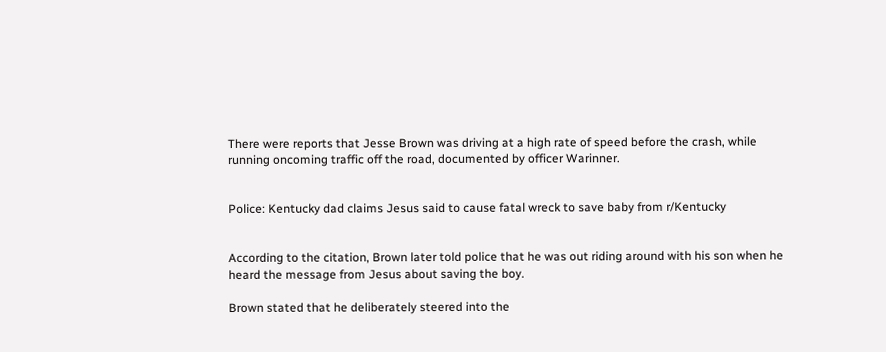There were reports that Jesse Brown was driving at a high rate of speed before the crash, while running oncoming traffic off the road, documented by officer Warinner.


Police: Kentucky dad claims Jesus said to cause fatal wreck to save baby from r/Kentucky


According to the citation, Brown later told police that he was out riding around with his son when he heard the message from Jesus about saving the boy.

Brown stated that he deliberately steered into the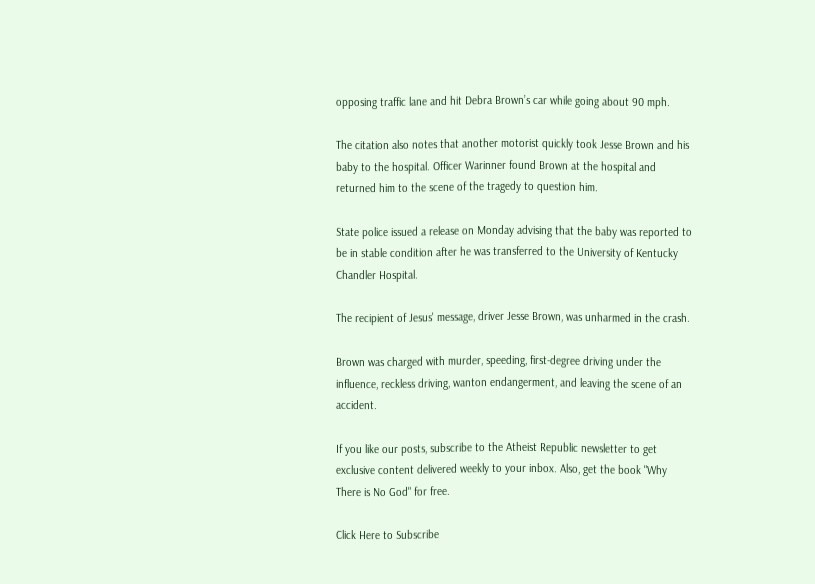opposing traffic lane and hit Debra Brown’s car while going about 90 mph.

The citation also notes that another motorist quickly took Jesse Brown and his baby to the hospital. Officer Warinner found Brown at the hospital and returned him to the scene of the tragedy to question him.

State police issued a release on Monday advising that the baby was reported to be in stable condition after he was transferred to the University of Kentucky Chandler Hospital.

The recipient of Jesus' message, driver Jesse Brown, was unharmed in the crash.

Brown was charged with murder, speeding, first-degree driving under the influence, reckless driving, wanton endangerment, and leaving the scene of an accident.

If you like our posts, subscribe to the Atheist Republic newsletter to get exclusive content delivered weekly to your inbox. Also, get the book "Why There is No God" for free.

Click Here to Subscribe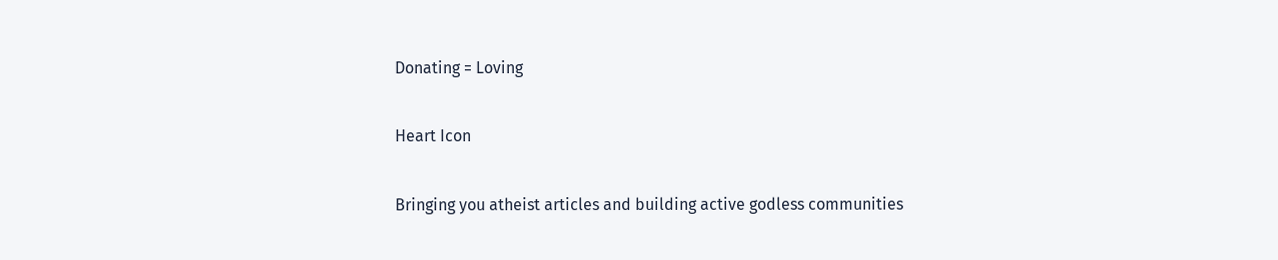Donating = Loving

Heart Icon

Bringing you atheist articles and building active godless communities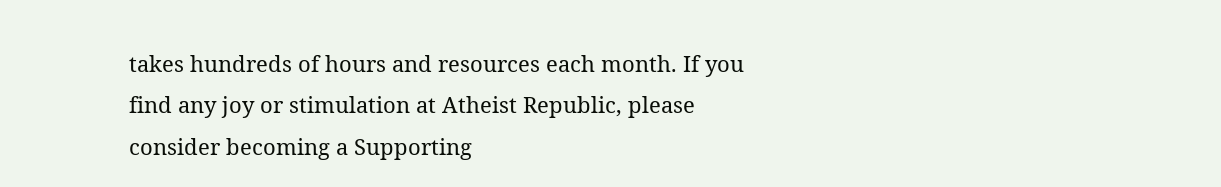takes hundreds of hours and resources each month. If you find any joy or stimulation at Atheist Republic, please consider becoming a Supporting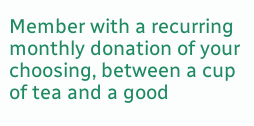Member with a recurring monthly donation of your choosing, between a cup of tea and a good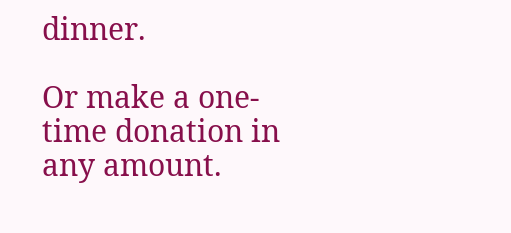dinner.

Or make a one-time donation in any amount.